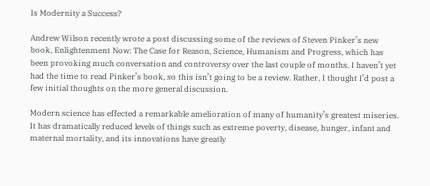Is Modernity a Success?

Andrew Wilson recently wrote a post discussing some of the reviews of Steven Pinker’s new book, Enlightenment Now: The Case for Reason, Science, Humanism and Progress, which has been provoking much conversation and controversy over the last couple of months. I haven’t yet had the time to read Pinker’s book, so this isn’t going to be a review. Rather, I thought I’d post a few initial thoughts on the more general discussion.

Modern science has effected a remarkable amelioration of many of humanity’s greatest miseries. It has dramatically reduced levels of things such as extreme poverty, disease, hunger, infant and maternal mortality, and its innovations have greatly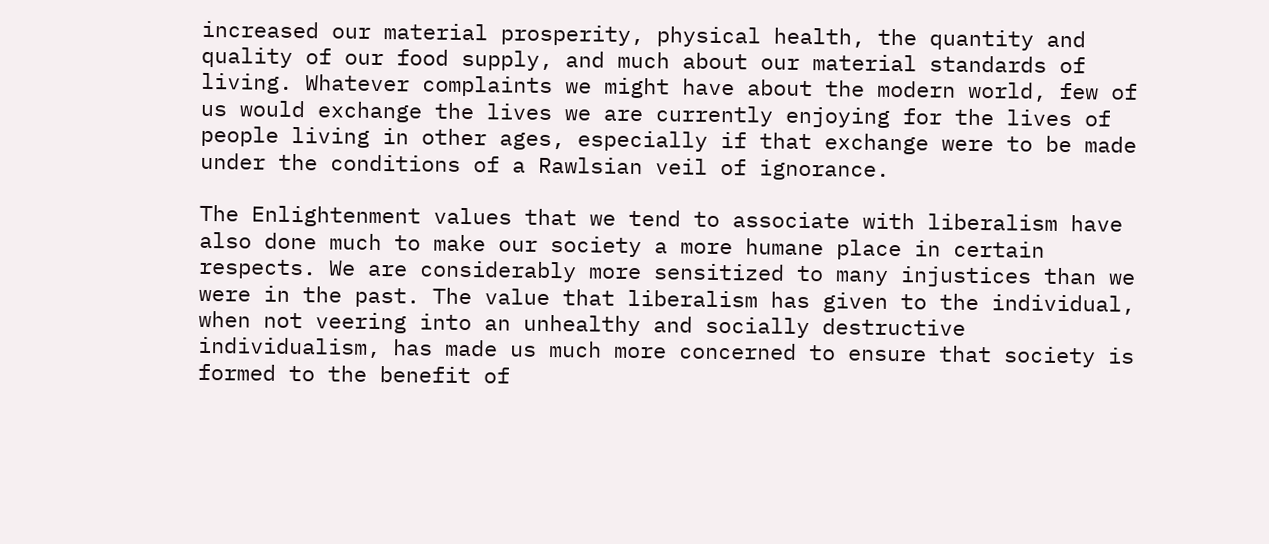increased our material prosperity, physical health, the quantity and quality of our food supply, and much about our material standards of living. Whatever complaints we might have about the modern world, few of us would exchange the lives we are currently enjoying for the lives of people living in other ages, especially if that exchange were to be made under the conditions of a Rawlsian veil of ignorance.

The Enlightenment values that we tend to associate with liberalism have also done much to make our society a more humane place in certain respects. We are considerably more sensitized to many injustices than we were in the past. The value that liberalism has given to the individual, when not veering into an unhealthy and socially destructive individualism, has made us much more concerned to ensure that society is formed to the benefit of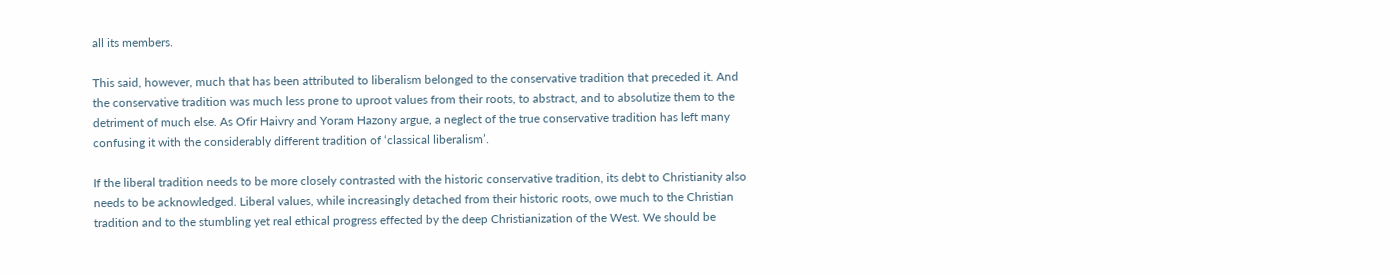all its members.

This said, however, much that has been attributed to liberalism belonged to the conservative tradition that preceded it. And the conservative tradition was much less prone to uproot values from their roots, to abstract, and to absolutize them to the detriment of much else. As Ofir Haivry and Yoram Hazony argue, a neglect of the true conservative tradition has left many confusing it with the considerably different tradition of ‘classical liberalism’.

If the liberal tradition needs to be more closely contrasted with the historic conservative tradition, its debt to Christianity also needs to be acknowledged. Liberal values, while increasingly detached from their historic roots, owe much to the Christian tradition and to the stumbling yet real ethical progress effected by the deep Christianization of the West. We should be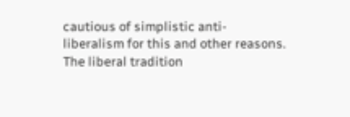cautious of simplistic anti-liberalism for this and other reasons. The liberal tradition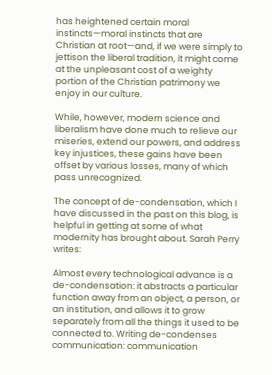has heightened certain moral instincts—moral instincts that are Christian at root—and, if we were simply to jettison the liberal tradition, it might come at the unpleasant cost of a weighty portion of the Christian patrimony we enjoy in our culture.

While, however, modern science and liberalism have done much to relieve our miseries, extend our powers, and address key injustices, these gains have been offset by various losses, many of which pass unrecognized.

The concept of de-condensation, which I have discussed in the past on this blog, is helpful in getting at some of what modernity has brought about. Sarah Perry writes:

Almost every technological advance is a de-condensation: it abstracts a particular function away from an object, a person, or an institution, and allows it to grow separately from all the things it used to be connected to. Writing de-condenses communication: communication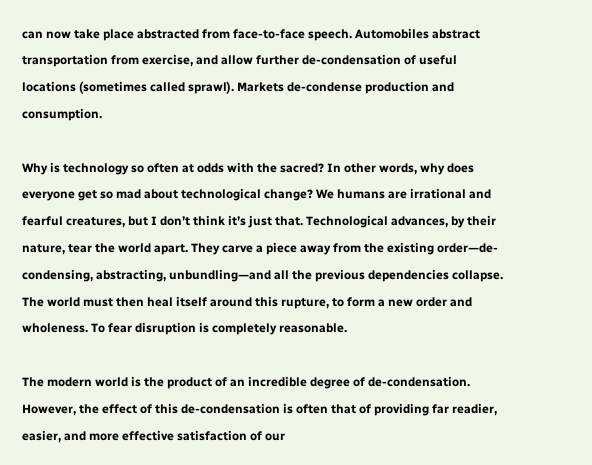can now take place abstracted from face-to-face speech. Automobiles abstract transportation from exercise, and allow further de-condensation of useful locations (sometimes called sprawl). Markets de-condense production and consumption.

Why is technology so often at odds with the sacred? In other words, why does everyone get so mad about technological change? We humans are irrational and fearful creatures, but I don’t think it’s just that. Technological advances, by their nature, tear the world apart. They carve a piece away from the existing order—de-condensing, abstracting, unbundling—and all the previous dependencies collapse. The world must then heal itself around this rupture, to form a new order and wholeness. To fear disruption is completely reasonable.

The modern world is the product of an incredible degree of de-condensation. However, the effect of this de-condensation is often that of providing far readier, easier, and more effective satisfaction of our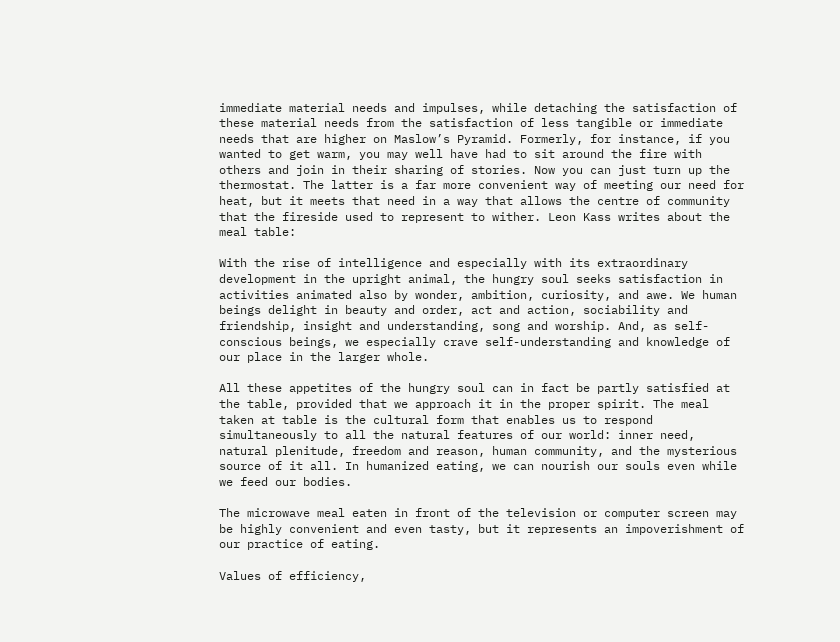immediate material needs and impulses, while detaching the satisfaction of these material needs from the satisfaction of less tangible or immediate needs that are higher on Maslow’s Pyramid. Formerly, for instance, if you wanted to get warm, you may well have had to sit around the fire with others and join in their sharing of stories. Now you can just turn up the thermostat. The latter is a far more convenient way of meeting our need for heat, but it meets that need in a way that allows the centre of community that the fireside used to represent to wither. Leon Kass writes about the meal table:

With the rise of intelligence and especially with its extraordinary development in the upright animal, the hungry soul seeks satisfaction in activities animated also by wonder, ambition, curiosity, and awe. We human beings delight in beauty and order, act and action, sociability and friendship, insight and understanding, song and worship. And, as self-conscious beings, we especially crave self-understanding and knowledge of our place in the larger whole.

All these appetites of the hungry soul can in fact be partly satisfied at the table, provided that we approach it in the proper spirit. The meal taken at table is the cultural form that enables us to respond simultaneously to all the natural features of our world: inner need, natural plenitude, freedom and reason, human community, and the mysterious source of it all. In humanized eating, we can nourish our souls even while we feed our bodies.

The microwave meal eaten in front of the television or computer screen may be highly convenient and even tasty, but it represents an impoverishment of our practice of eating.

Values of efficiency,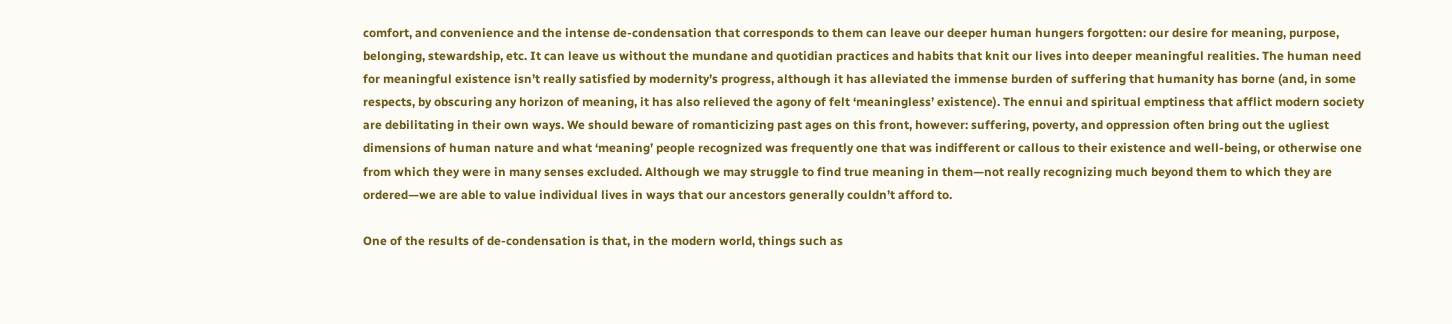comfort, and convenience and the intense de-condensation that corresponds to them can leave our deeper human hungers forgotten: our desire for meaning, purpose, belonging, stewardship, etc. It can leave us without the mundane and quotidian practices and habits that knit our lives into deeper meaningful realities. The human need for meaningful existence isn’t really satisfied by modernity’s progress, although it has alleviated the immense burden of suffering that humanity has borne (and, in some respects, by obscuring any horizon of meaning, it has also relieved the agony of felt ‘meaningless’ existence). The ennui and spiritual emptiness that afflict modern society are debilitating in their own ways. We should beware of romanticizing past ages on this front, however: suffering, poverty, and oppression often bring out the ugliest dimensions of human nature and what ‘meaning’ people recognized was frequently one that was indifferent or callous to their existence and well-being, or otherwise one from which they were in many senses excluded. Although we may struggle to find true meaning in them—not really recognizing much beyond them to which they are ordered—we are able to value individual lives in ways that our ancestors generally couldn’t afford to.

One of the results of de-condensation is that, in the modern world, things such as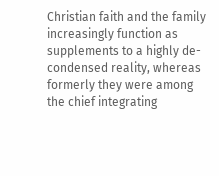Christian faith and the family increasingly function as supplements to a highly de-condensed reality, whereas formerly they were among the chief integrating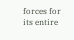forces for its entire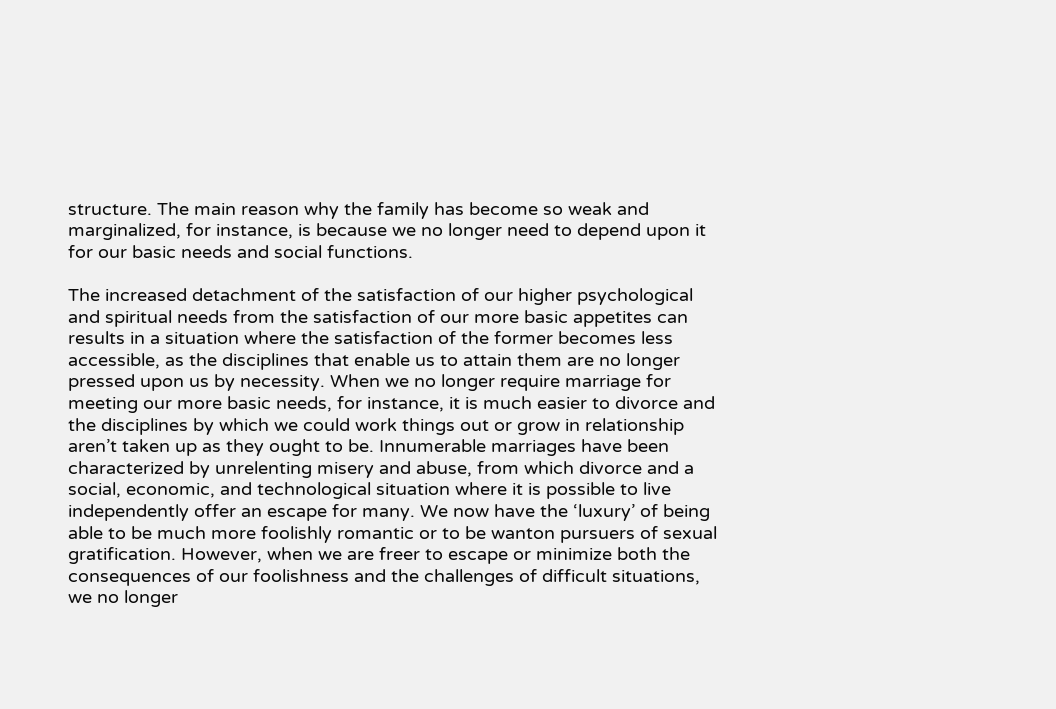structure. The main reason why the family has become so weak and marginalized, for instance, is because we no longer need to depend upon it for our basic needs and social functions.

The increased detachment of the satisfaction of our higher psychological and spiritual needs from the satisfaction of our more basic appetites can results in a situation where the satisfaction of the former becomes less accessible, as the disciplines that enable us to attain them are no longer pressed upon us by necessity. When we no longer require marriage for meeting our more basic needs, for instance, it is much easier to divorce and the disciplines by which we could work things out or grow in relationship aren’t taken up as they ought to be. Innumerable marriages have been characterized by unrelenting misery and abuse, from which divorce and a social, economic, and technological situation where it is possible to live independently offer an escape for many. We now have the ‘luxury’ of being able to be much more foolishly romantic or to be wanton pursuers of sexual gratification. However, when we are freer to escape or minimize both the consequences of our foolishness and the challenges of difficult situations, we no longer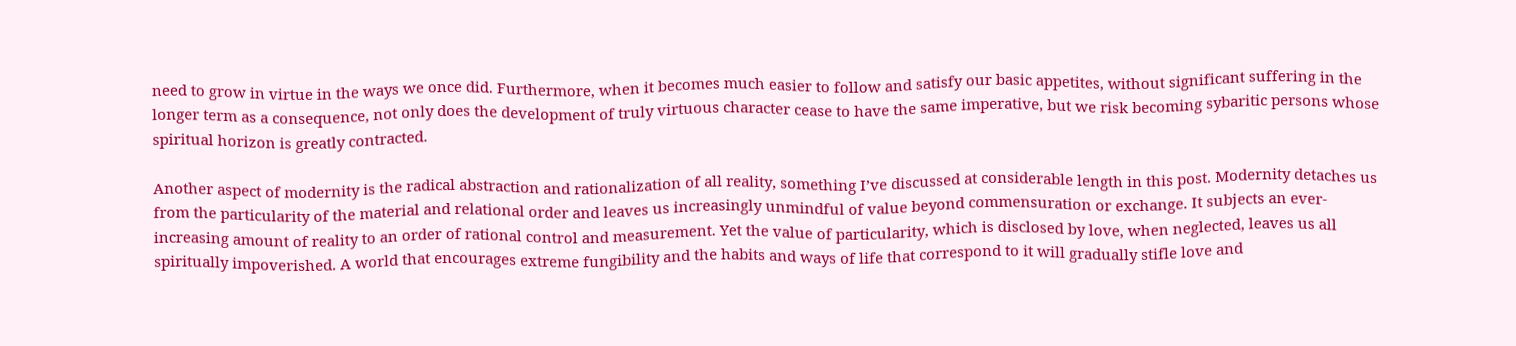need to grow in virtue in the ways we once did. Furthermore, when it becomes much easier to follow and satisfy our basic appetites, without significant suffering in the longer term as a consequence, not only does the development of truly virtuous character cease to have the same imperative, but we risk becoming sybaritic persons whose spiritual horizon is greatly contracted.

Another aspect of modernity is the radical abstraction and rationalization of all reality, something I’ve discussed at considerable length in this post. Modernity detaches us from the particularity of the material and relational order and leaves us increasingly unmindful of value beyond commensuration or exchange. It subjects an ever-increasing amount of reality to an order of rational control and measurement. Yet the value of particularity, which is disclosed by love, when neglected, leaves us all spiritually impoverished. A world that encourages extreme fungibility and the habits and ways of life that correspond to it will gradually stifle love and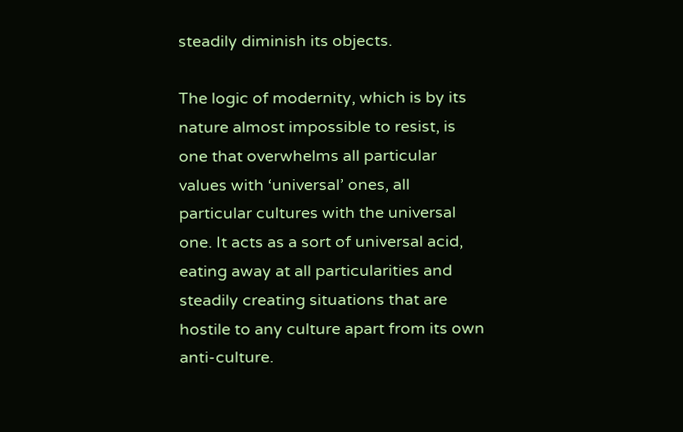steadily diminish its objects.

The logic of modernity, which is by its nature almost impossible to resist, is one that overwhelms all particular values with ‘universal’ ones, all particular cultures with the universal one. It acts as a sort of universal acid, eating away at all particularities and steadily creating situations that are hostile to any culture apart from its own anti-culture.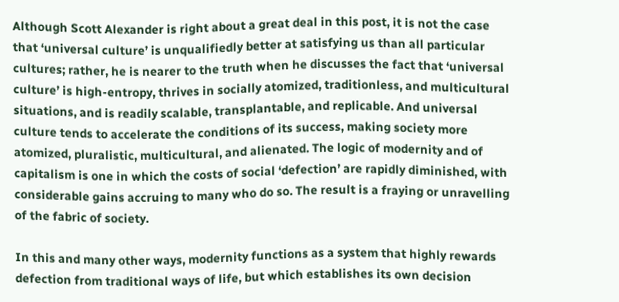Although Scott Alexander is right about a great deal in this post, it is not the case that ‘universal culture’ is unqualifiedly better at satisfying us than all particular cultures; rather, he is nearer to the truth when he discusses the fact that ‘universal culture’ is high-entropy, thrives in socially atomized, traditionless, and multicultural situations, and is readily scalable, transplantable, and replicable. And universal culture tends to accelerate the conditions of its success, making society more atomized, pluralistic, multicultural, and alienated. The logic of modernity and of capitalism is one in which the costs of social ‘defection’ are rapidly diminished, with considerable gains accruing to many who do so. The result is a fraying or unravelling of the fabric of society.

In this and many other ways, modernity functions as a system that highly rewards defection from traditional ways of life, but which establishes its own decision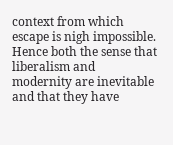context from which escape is nigh impossible. Hence both the sense that liberalism and modernity are inevitable and that they have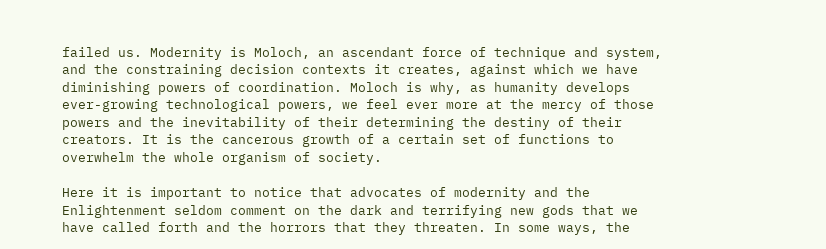failed us. Modernity is Moloch, an ascendant force of technique and system, and the constraining decision contexts it creates, against which we have diminishing powers of coordination. Moloch is why, as humanity develops ever-growing technological powers, we feel ever more at the mercy of those powers and the inevitability of their determining the destiny of their creators. It is the cancerous growth of a certain set of functions to overwhelm the whole organism of society.

Here it is important to notice that advocates of modernity and the Enlightenment seldom comment on the dark and terrifying new gods that we have called forth and the horrors that they threaten. In some ways, the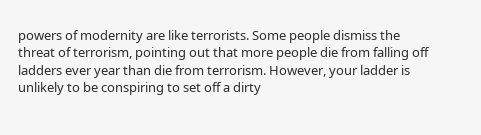powers of modernity are like terrorists. Some people dismiss the threat of terrorism, pointing out that more people die from falling off ladders ever year than die from terrorism. However, your ladder is unlikely to be conspiring to set off a dirty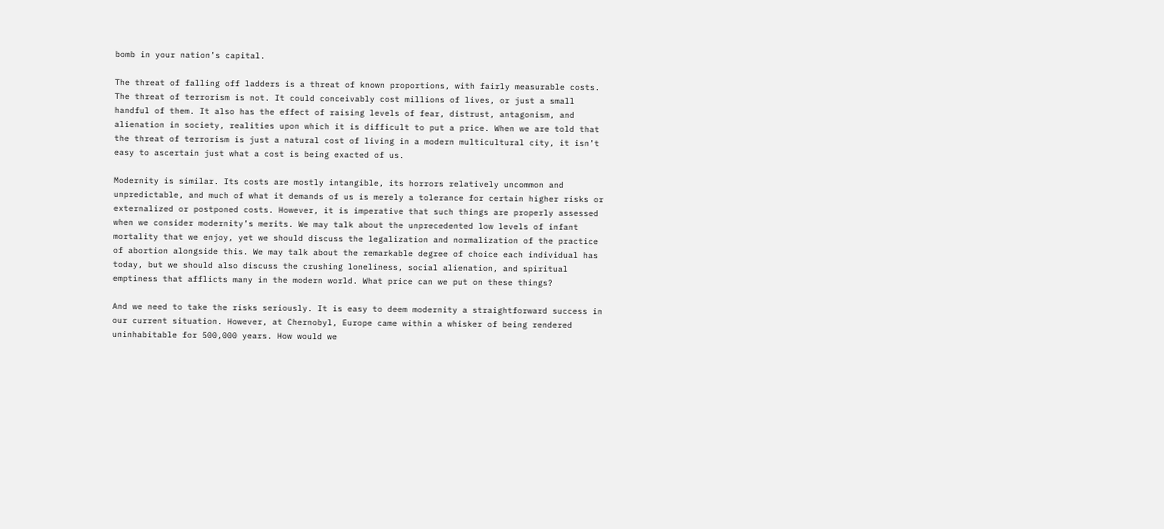bomb in your nation’s capital.

The threat of falling off ladders is a threat of known proportions, with fairly measurable costs. The threat of terrorism is not. It could conceivably cost millions of lives, or just a small handful of them. It also has the effect of raising levels of fear, distrust, antagonism, and alienation in society, realities upon which it is difficult to put a price. When we are told that the threat of terrorism is just a natural cost of living in a modern multicultural city, it isn’t easy to ascertain just what a cost is being exacted of us.

Modernity is similar. Its costs are mostly intangible, its horrors relatively uncommon and unpredictable, and much of what it demands of us is merely a tolerance for certain higher risks or externalized or postponed costs. However, it is imperative that such things are properly assessed when we consider modernity’s merits. We may talk about the unprecedented low levels of infant mortality that we enjoy, yet we should discuss the legalization and normalization of the practice of abortion alongside this. We may talk about the remarkable degree of choice each individual has today, but we should also discuss the crushing loneliness, social alienation, and spiritual emptiness that afflicts many in the modern world. What price can we put on these things?

And we need to take the risks seriously. It is easy to deem modernity a straightforward success in our current situation. However, at Chernobyl, Europe came within a whisker of being rendered uninhabitable for 500,000 years. How would we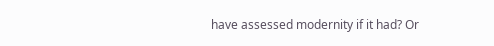have assessed modernity if it had? Or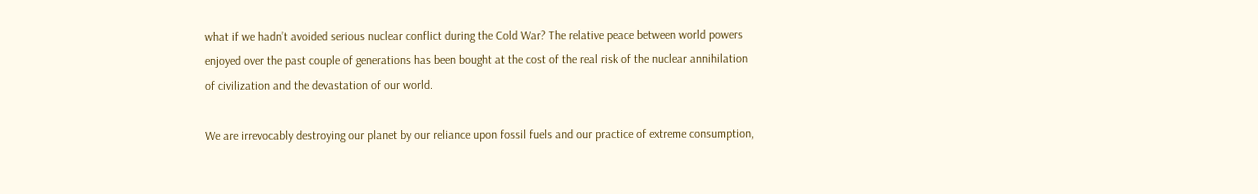what if we hadn’t avoided serious nuclear conflict during the Cold War? The relative peace between world powers enjoyed over the past couple of generations has been bought at the cost of the real risk of the nuclear annihilation of civilization and the devastation of our world.

We are irrevocably destroying our planet by our reliance upon fossil fuels and our practice of extreme consumption,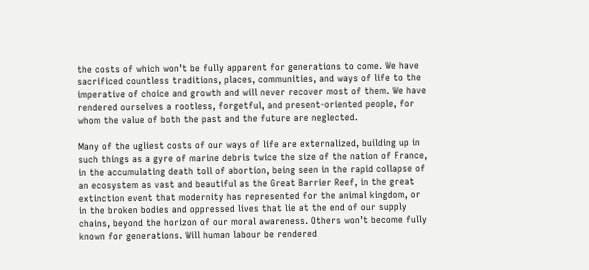the costs of which won’t be fully apparent for generations to come. We have sacrificed countless traditions, places, communities, and ways of life to the imperative of choice and growth and will never recover most of them. We have rendered ourselves a rootless, forgetful, and present-oriented people, for whom the value of both the past and the future are neglected.

Many of the ugliest costs of our ways of life are externalized, building up in such things as a gyre of marine debris twice the size of the nation of France, in the accumulating death toll of abortion, being seen in the rapid collapse of an ecosystem as vast and beautiful as the Great Barrier Reef, in the great extinction event that modernity has represented for the animal kingdom, or in the broken bodies and oppressed lives that lie at the end of our supply chains, beyond the horizon of our moral awareness. Others won’t become fully known for generations. Will human labour be rendered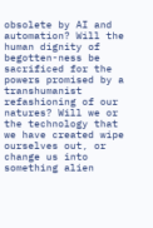obsolete by AI and automation? Will the human dignity of begotten-ness be sacrificed for the powers promised by a transhumanist refashioning of our natures? Will we or the technology that we have created wipe ourselves out, or change us into something alien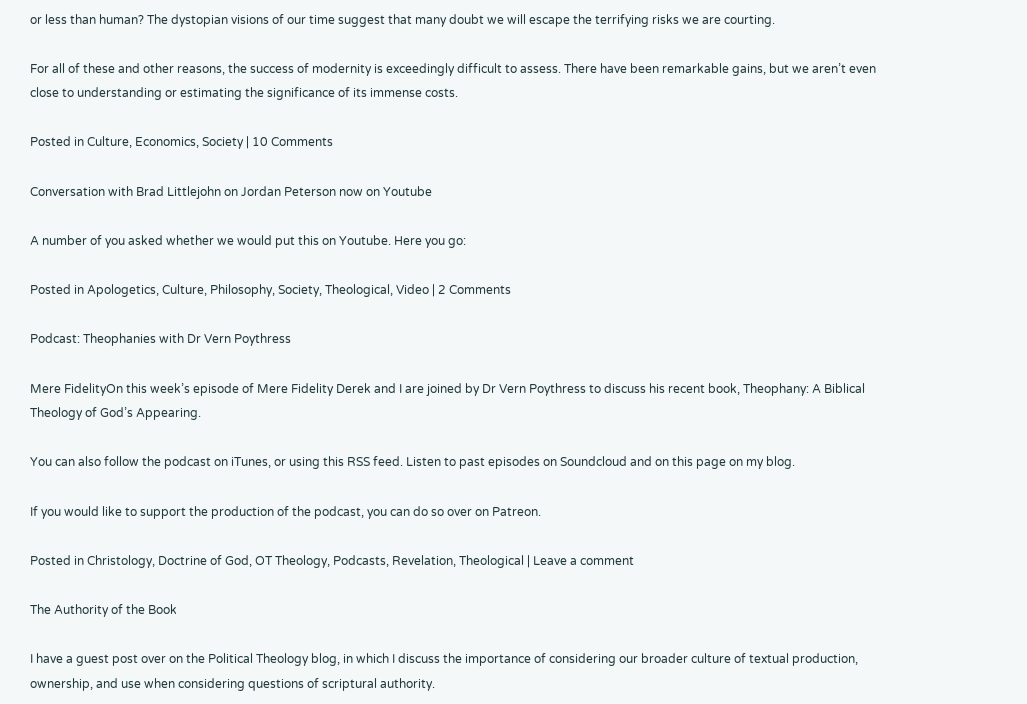or less than human? The dystopian visions of our time suggest that many doubt we will escape the terrifying risks we are courting.

For all of these and other reasons, the success of modernity is exceedingly difficult to assess. There have been remarkable gains, but we aren’t even close to understanding or estimating the significance of its immense costs.

Posted in Culture, Economics, Society | 10 Comments

Conversation with Brad Littlejohn on Jordan Peterson now on Youtube

A number of you asked whether we would put this on Youtube. Here you go:

Posted in Apologetics, Culture, Philosophy, Society, Theological, Video | 2 Comments

Podcast: Theophanies with Dr Vern Poythress

Mere FidelityOn this week’s episode of Mere Fidelity Derek and I are joined by Dr Vern Poythress to discuss his recent book, Theophany: A Biblical Theology of God’s Appearing.

You can also follow the podcast on iTunes, or using this RSS feed. Listen to past episodes on Soundcloud and on this page on my blog.

If you would like to support the production of the podcast, you can do so over on Patreon.

Posted in Christology, Doctrine of God, OT Theology, Podcasts, Revelation, Theological | Leave a comment

The Authority of the Book

I have a guest post over on the Political Theology blog, in which I discuss the importance of considering our broader culture of textual production, ownership, and use when considering questions of scriptural authority.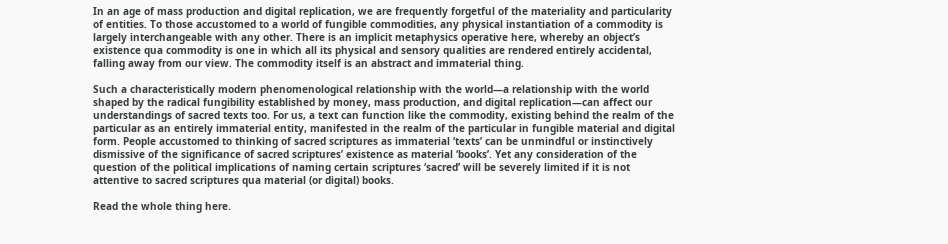In an age of mass production and digital replication, we are frequently forgetful of the materiality and particularity of entities. To those accustomed to a world of fungible commodities, any physical instantiation of a commodity is largely interchangeable with any other. There is an implicit metaphysics operative here, whereby an object’s existence qua commodity is one in which all its physical and sensory qualities are rendered entirely accidental, falling away from our view. The commodity itself is an abstract and immaterial thing.

Such a characteristically modern phenomenological relationship with the world—a relationship with the world shaped by the radical fungibility established by money, mass production, and digital replication—can affect our understandings of sacred texts too. For us, a text can function like the commodity, existing behind the realm of the particular as an entirely immaterial entity, manifested in the realm of the particular in fungible material and digital form. People accustomed to thinking of sacred scriptures as immaterial ‘texts’ can be unmindful or instinctively dismissive of the significance of sacred scriptures’ existence as material ‘books’. Yet any consideration of the question of the political implications of naming certain scriptures ‘sacred’ will be severely limited if it is not attentive to sacred scriptures qua material (or digital) books.

Read the whole thing here.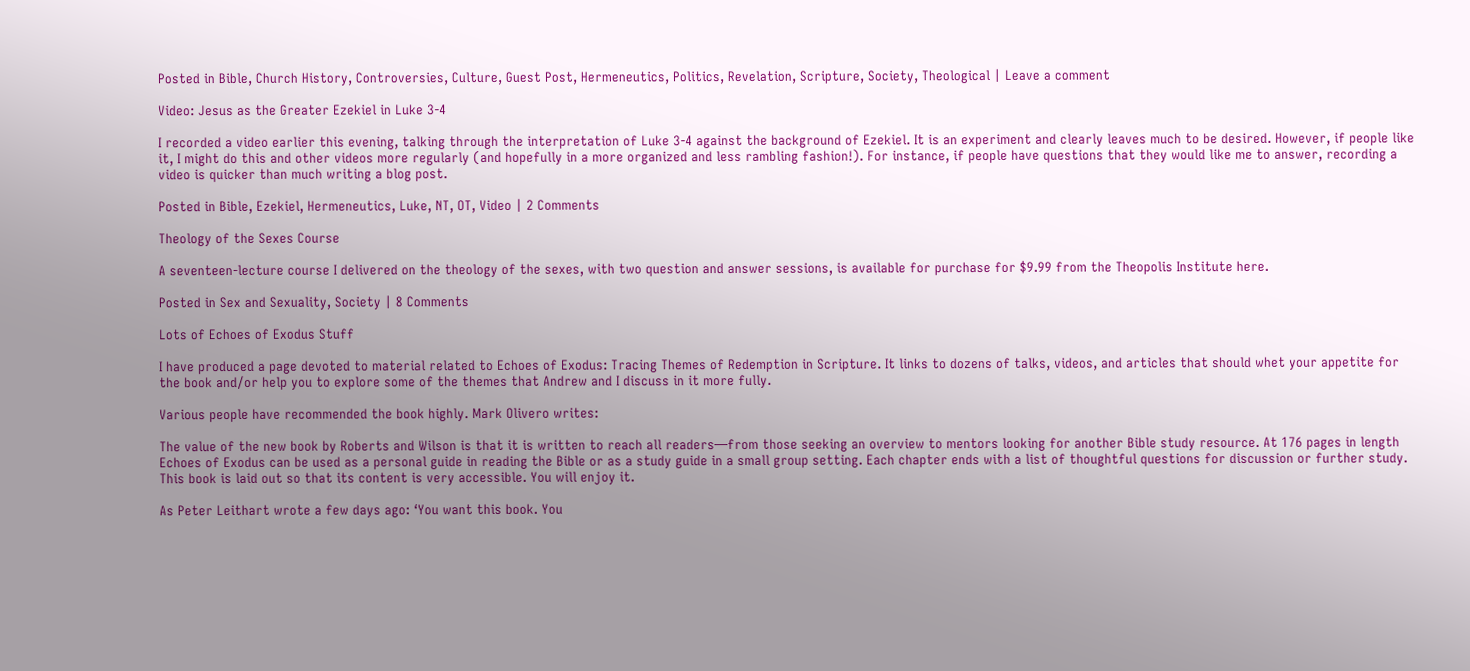Posted in Bible, Church History, Controversies, Culture, Guest Post, Hermeneutics, Politics, Revelation, Scripture, Society, Theological | Leave a comment

Video: Jesus as the Greater Ezekiel in Luke 3-4

I recorded a video earlier this evening, talking through the interpretation of Luke 3-4 against the background of Ezekiel. It is an experiment and clearly leaves much to be desired. However, if people like it, I might do this and other videos more regularly (and hopefully in a more organized and less rambling fashion!). For instance, if people have questions that they would like me to answer, recording a video is quicker than much writing a blog post.

Posted in Bible, Ezekiel, Hermeneutics, Luke, NT, OT, Video | 2 Comments

Theology of the Sexes Course

A seventeen-lecture course I delivered on the theology of the sexes, with two question and answer sessions, is available for purchase for $9.99 from the Theopolis Institute here.

Posted in Sex and Sexuality, Society | 8 Comments

Lots of Echoes of Exodus Stuff

I have produced a page devoted to material related to Echoes of Exodus: Tracing Themes of Redemption in Scripture. It links to dozens of talks, videos, and articles that should whet your appetite for the book and/or help you to explore some of the themes that Andrew and I discuss in it more fully.

Various people have recommended the book highly. Mark Olivero writes:

The value of the new book by Roberts and Wilson is that it is written to reach all readers—from those seeking an overview to mentors looking for another Bible study resource. At 176 pages in length Echoes of Exodus can be used as a personal guide in reading the Bible or as a study guide in a small group setting. Each chapter ends with a list of thoughtful questions for discussion or further study. This book is laid out so that its content is very accessible. You will enjoy it.

As Peter Leithart wrote a few days ago: ‘You want this book. You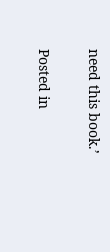need this book.’

Posted in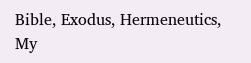Bible, Exodus, Hermeneutics, My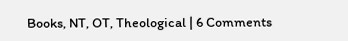Books, NT, OT, Theological | 6 Comments